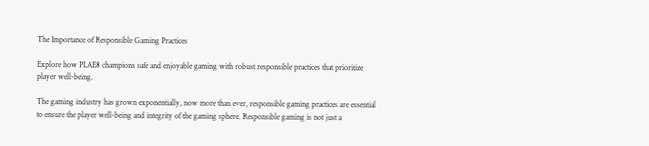The Importance of Responsible Gaming Practices

Explore how PLAE8 champions safe and enjoyable gaming with robust responsible practices that prioritize player well-being.

The gaming industry has grown exponentially, now more than ever, responsible gaming practices are essential to ensure the player well-being and integrity of the gaming sphere. Responsible gaming is not just a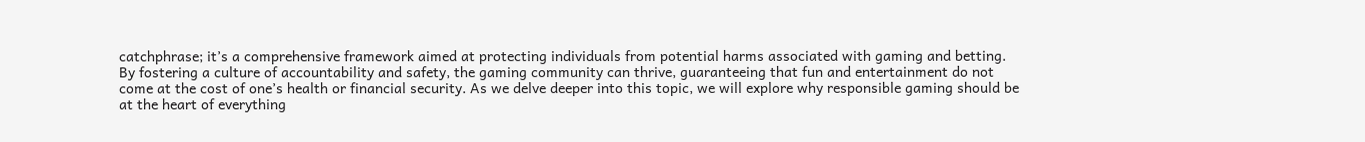catchphrase; it’s a comprehensive framework aimed at protecting individuals from potential harms associated with gaming and betting. By fostering a culture of accountability and safety, the gaming community can thrive, guaranteeing that fun and entertainment do not come at the cost of one’s health or financial security. As we delve deeper into this topic, we will explore why responsible gaming should be at the heart of everything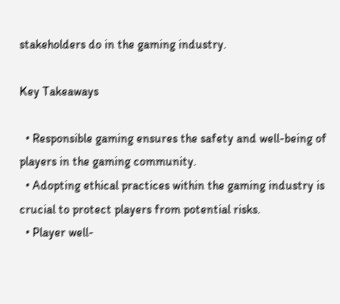stakeholders do in the gaming industry.

Key Takeaways

  • Responsible gaming ensures the safety and well-being of players in the gaming community.
  • Adopting ethical practices within the gaming industry is crucial to protect players from potential risks.
  • Player well-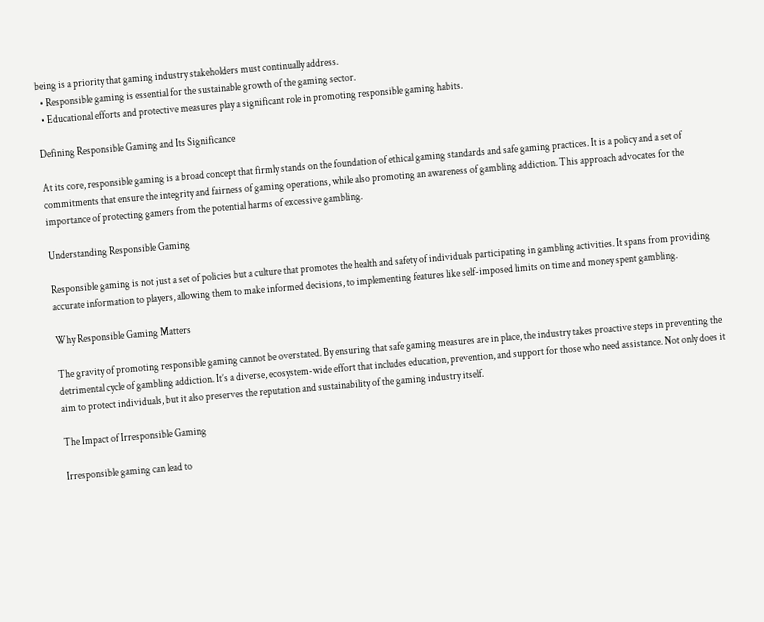being is a priority that gaming industry stakeholders must continually address.
  • Responsible gaming is essential for the sustainable growth of the gaming sector.
  • Educational efforts and protective measures play a significant role in promoting responsible gaming habits.

Defining Responsible Gaming and Its Significance

At its core, responsible gaming is a broad concept that firmly stands on the foundation of ethical gaming standards and safe gaming practices. It is a policy and a set of commitments that ensure the integrity and fairness of gaming operations, while also promoting an awareness of gambling addiction. This approach advocates for the importance of protecting gamers from the potential harms of excessive gambling.

Understanding Responsible Gaming

Responsible gaming is not just a set of policies but a culture that promotes the health and safety of individuals participating in gambling activities. It spans from providing accurate information to players, allowing them to make informed decisions, to implementing features like self-imposed limits on time and money spent gambling.

Why Responsible Gaming Matters

The gravity of promoting responsible gaming cannot be overstated. By ensuring that safe gaming measures are in place, the industry takes proactive steps in preventing the detrimental cycle of gambling addiction. It’s a diverse, ecosystem-wide effort that includes education, prevention, and support for those who need assistance. Not only does it aim to protect individuals, but it also preserves the reputation and sustainability of the gaming industry itself.

The Impact of Irresponsible Gaming

Irresponsible gaming can lead to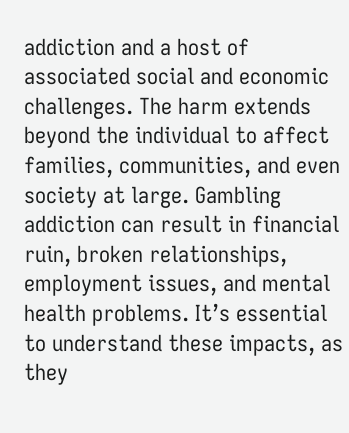addiction and a host of associated social and economic challenges. The harm extends beyond the individual to affect families, communities, and even society at large. Gambling addiction can result in financial ruin, broken relationships, employment issues, and mental health problems. It’s essential to understand these impacts, as they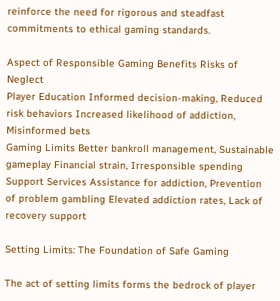reinforce the need for rigorous and steadfast commitments to ethical gaming standards.

Aspect of Responsible Gaming Benefits Risks of Neglect
Player Education Informed decision-making, Reduced risk behaviors Increased likelihood of addiction, Misinformed bets
Gaming Limits Better bankroll management, Sustainable gameplay Financial strain, Irresponsible spending
Support Services Assistance for addiction, Prevention of problem gambling Elevated addiction rates, Lack of recovery support

Setting Limits: The Foundation of Safe Gaming

The act of setting limits forms the bedrock of player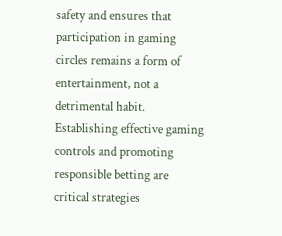safety and ensures that participation in gaming circles remains a form of entertainment, not a detrimental habit. Establishing effective gaming controls and promoting responsible betting are critical strategies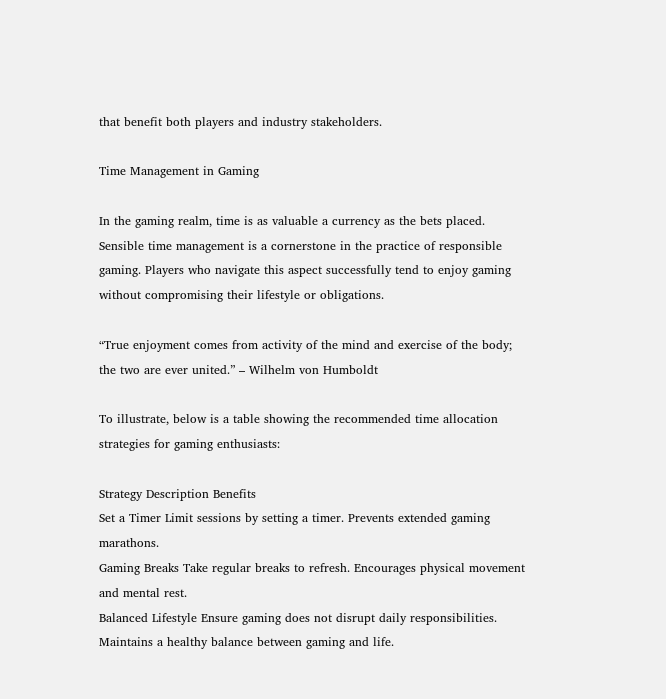that benefit both players and industry stakeholders.

Time Management in Gaming

In the gaming realm, time is as valuable a currency as the bets placed. Sensible time management is a cornerstone in the practice of responsible gaming. Players who navigate this aspect successfully tend to enjoy gaming without compromising their lifestyle or obligations.

“True enjoyment comes from activity of the mind and exercise of the body; the two are ever united.” – Wilhelm von Humboldt

To illustrate, below is a table showing the recommended time allocation strategies for gaming enthusiasts:

Strategy Description Benefits
Set a Timer Limit sessions by setting a timer. Prevents extended gaming marathons.
Gaming Breaks Take regular breaks to refresh. Encourages physical movement and mental rest.
Balanced Lifestyle Ensure gaming does not disrupt daily responsibilities. Maintains a healthy balance between gaming and life.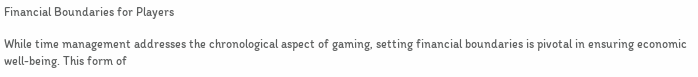Financial Boundaries for Players

While time management addresses the chronological aspect of gaming, setting financial boundaries is pivotal in ensuring economic well-being. This form of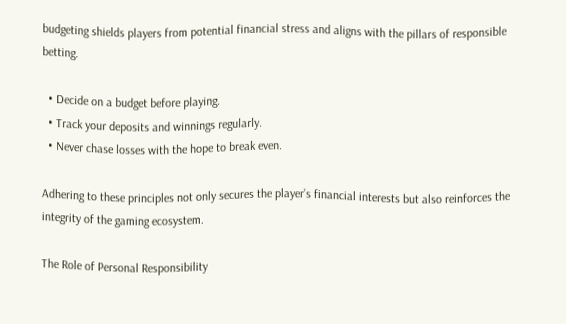budgeting shields players from potential financial stress and aligns with the pillars of responsible betting.

  • Decide on a budget before playing.
  • Track your deposits and winnings regularly.
  • Never chase losses with the hope to break even.

Adhering to these principles not only secures the player’s financial interests but also reinforces the integrity of the gaming ecosystem.

The Role of Personal Responsibility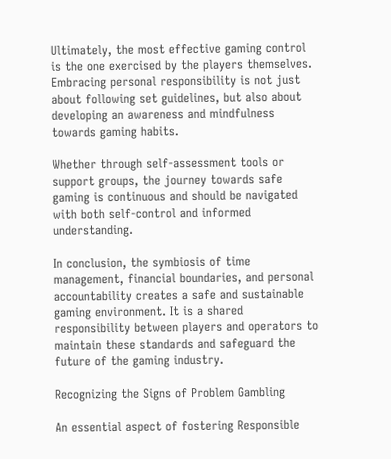Ultimately, the most effective gaming control is the one exercised by the players themselves. Embracing personal responsibility is not just about following set guidelines, but also about developing an awareness and mindfulness towards gaming habits.

Whether through self-assessment tools or support groups, the journey towards safe gaming is continuous and should be navigated with both self-control and informed understanding.

In conclusion, the symbiosis of time management, financial boundaries, and personal accountability creates a safe and sustainable gaming environment. It is a shared responsibility between players and operators to maintain these standards and safeguard the future of the gaming industry.

Recognizing the Signs of Problem Gambling

An essential aspect of fostering Responsible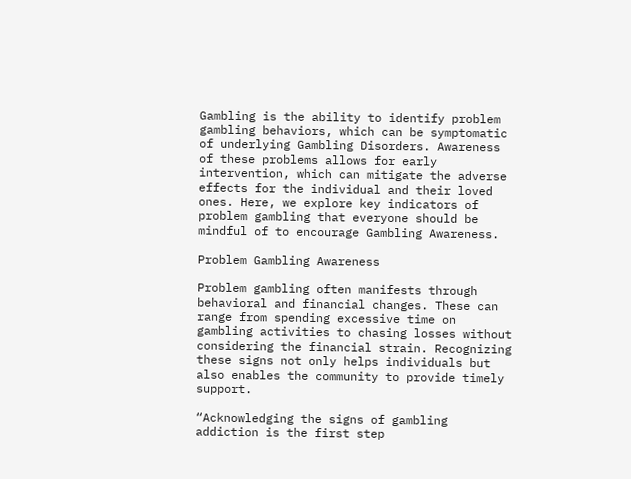Gambling is the ability to identify problem gambling behaviors, which can be symptomatic of underlying Gambling Disorders. Awareness of these problems allows for early intervention, which can mitigate the adverse effects for the individual and their loved ones. Here, we explore key indicators of problem gambling that everyone should be mindful of to encourage Gambling Awareness.

Problem Gambling Awareness

Problem gambling often manifests through behavioral and financial changes. These can range from spending excessive time on gambling activities to chasing losses without considering the financial strain. Recognizing these signs not only helps individuals but also enables the community to provide timely support.

“Acknowledging the signs of gambling addiction is the first step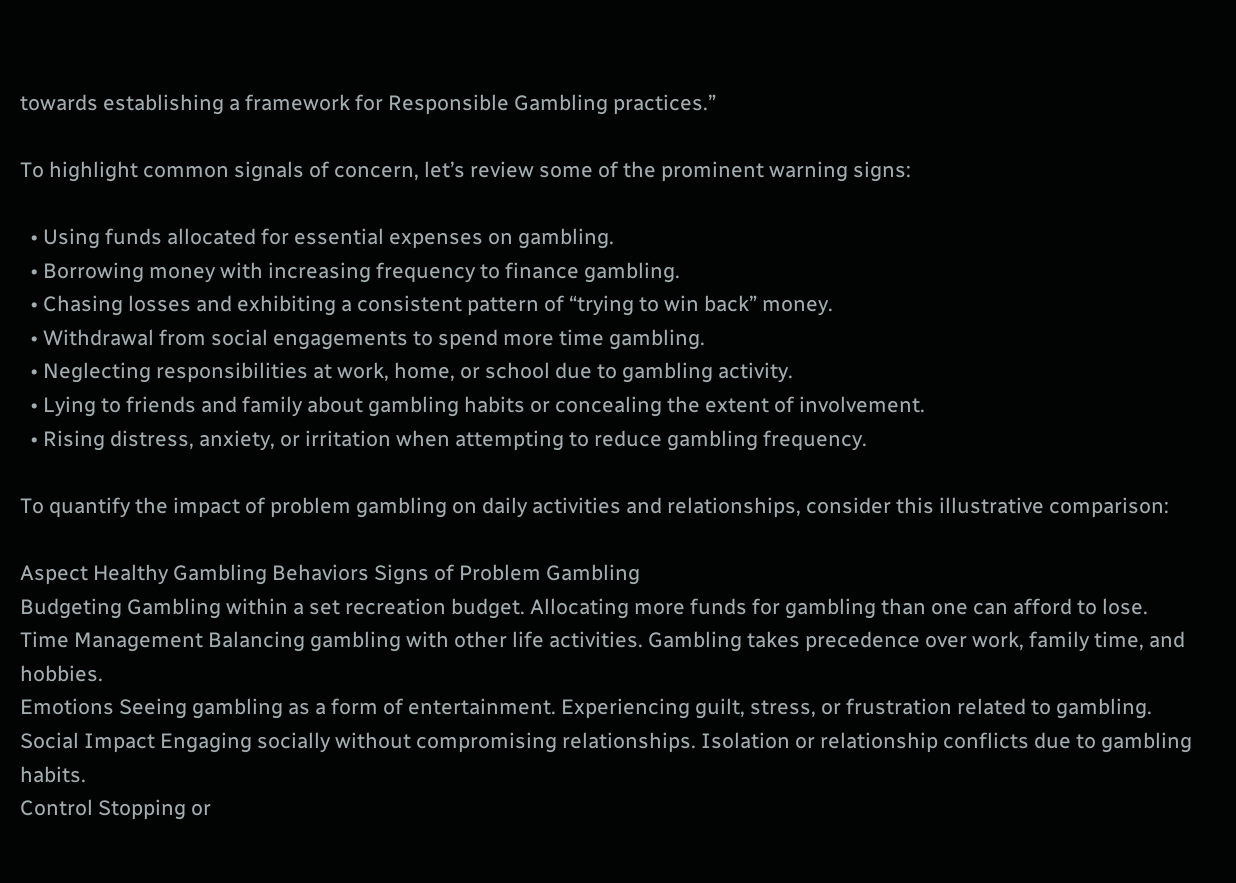towards establishing a framework for Responsible Gambling practices.”

To highlight common signals of concern, let’s review some of the prominent warning signs:

  • Using funds allocated for essential expenses on gambling.
  • Borrowing money with increasing frequency to finance gambling.
  • Chasing losses and exhibiting a consistent pattern of “trying to win back” money.
  • Withdrawal from social engagements to spend more time gambling.
  • Neglecting responsibilities at work, home, or school due to gambling activity.
  • Lying to friends and family about gambling habits or concealing the extent of involvement.
  • Rising distress, anxiety, or irritation when attempting to reduce gambling frequency.

To quantify the impact of problem gambling on daily activities and relationships, consider this illustrative comparison:

Aspect Healthy Gambling Behaviors Signs of Problem Gambling
Budgeting Gambling within a set recreation budget. Allocating more funds for gambling than one can afford to lose.
Time Management Balancing gambling with other life activities. Gambling takes precedence over work, family time, and hobbies.
Emotions Seeing gambling as a form of entertainment. Experiencing guilt, stress, or frustration related to gambling.
Social Impact Engaging socially without compromising relationships. Isolation or relationship conflicts due to gambling habits.
Control Stopping or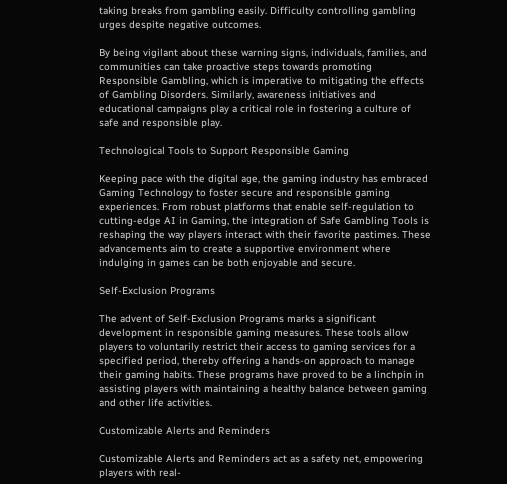taking breaks from gambling easily. Difficulty controlling gambling urges despite negative outcomes.

By being vigilant about these warning signs, individuals, families, and communities can take proactive steps towards promoting Responsible Gambling, which is imperative to mitigating the effects of Gambling Disorders. Similarly, awareness initiatives and educational campaigns play a critical role in fostering a culture of safe and responsible play.

Technological Tools to Support Responsible Gaming

Keeping pace with the digital age, the gaming industry has embraced Gaming Technology to foster secure and responsible gaming experiences. From robust platforms that enable self-regulation to cutting-edge AI in Gaming, the integration of Safe Gambling Tools is reshaping the way players interact with their favorite pastimes. These advancements aim to create a supportive environment where indulging in games can be both enjoyable and secure.

Self-Exclusion Programs

The advent of Self-Exclusion Programs marks a significant development in responsible gaming measures. These tools allow players to voluntarily restrict their access to gaming services for a specified period, thereby offering a hands-on approach to manage their gaming habits. These programs have proved to be a linchpin in assisting players with maintaining a healthy balance between gaming and other life activities.

Customizable Alerts and Reminders

Customizable Alerts and Reminders act as a safety net, empowering players with real-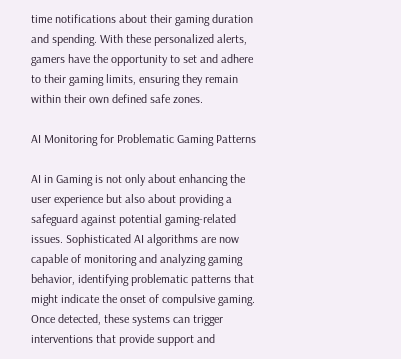time notifications about their gaming duration and spending. With these personalized alerts, gamers have the opportunity to set and adhere to their gaming limits, ensuring they remain within their own defined safe zones.

AI Monitoring for Problematic Gaming Patterns

AI in Gaming is not only about enhancing the user experience but also about providing a safeguard against potential gaming-related issues. Sophisticated AI algorithms are now capable of monitoring and analyzing gaming behavior, identifying problematic patterns that might indicate the onset of compulsive gaming. Once detected, these systems can trigger interventions that provide support and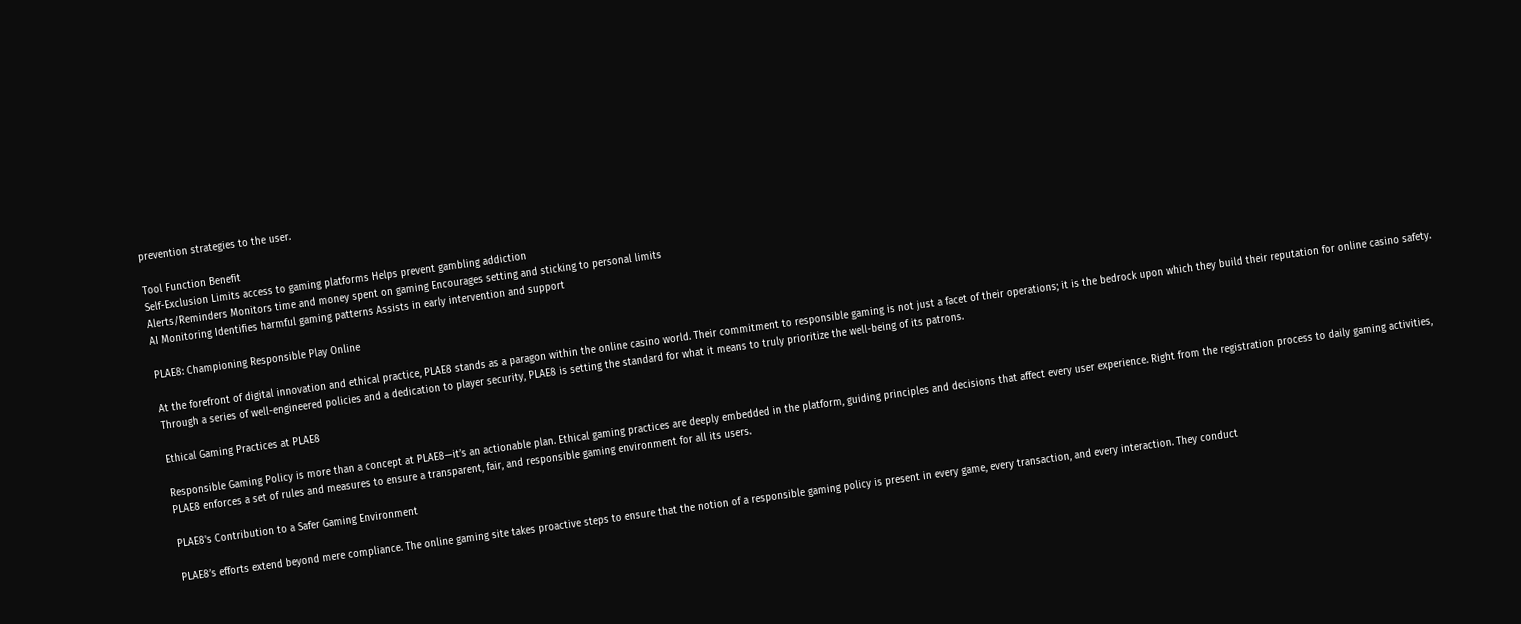prevention strategies to the user.

Tool Function Benefit
Self-Exclusion Limits access to gaming platforms Helps prevent gambling addiction
Alerts/Reminders Monitors time and money spent on gaming Encourages setting and sticking to personal limits
AI Monitoring Identifies harmful gaming patterns Assists in early intervention and support

PLAE8: Championing Responsible Play Online

At the forefront of digital innovation and ethical practice, PLAE8 stands as a paragon within the online casino world. Their commitment to responsible gaming is not just a facet of their operations; it is the bedrock upon which they build their reputation for online casino safety. Through a series of well-engineered policies and a dedication to player security, PLAE8 is setting the standard for what it means to truly prioritize the well-being of its patrons.

Ethical Gaming Practices at PLAE8

Responsible Gaming Policy is more than a concept at PLAE8—it’s an actionable plan. Ethical gaming practices are deeply embedded in the platform, guiding principles and decisions that affect every user experience. Right from the registration process to daily gaming activities, PLAE8 enforces a set of rules and measures to ensure a transparent, fair, and responsible gaming environment for all its users.

PLAE8's Contribution to a Safer Gaming Environment

PLAE8’s efforts extend beyond mere compliance. The online gaming site takes proactive steps to ensure that the notion of a responsible gaming policy is present in every game, every transaction, and every interaction. They conduct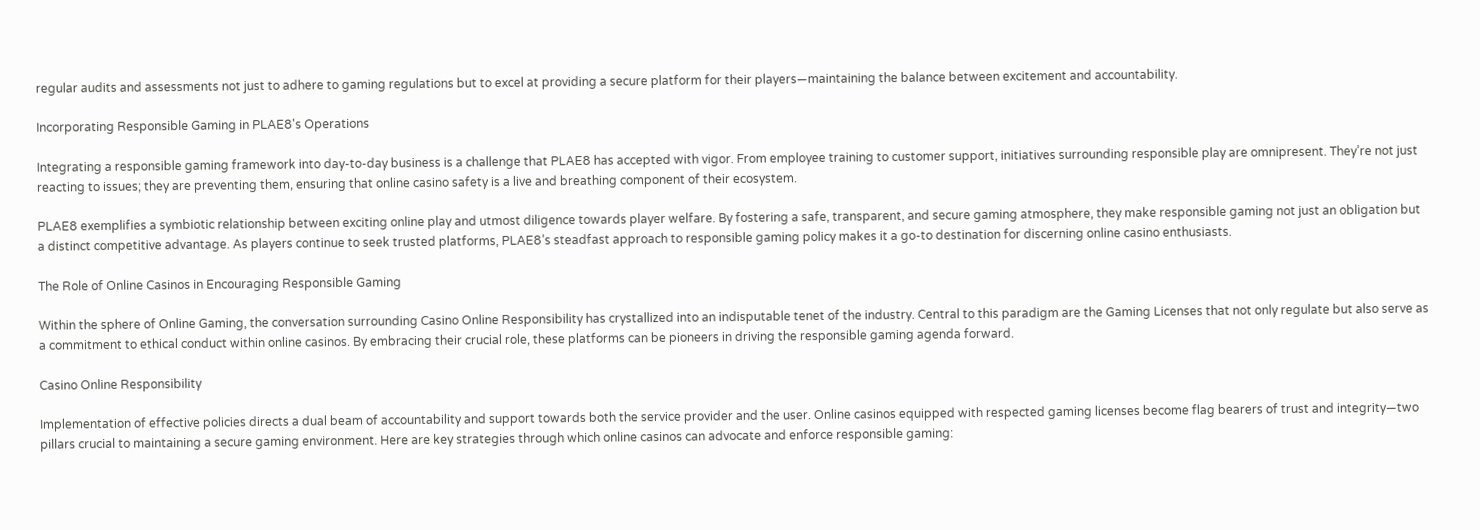regular audits and assessments not just to adhere to gaming regulations but to excel at providing a secure platform for their players—maintaining the balance between excitement and accountability.

Incorporating Responsible Gaming in PLAE8's Operations

Integrating a responsible gaming framework into day-to-day business is a challenge that PLAE8 has accepted with vigor. From employee training to customer support, initiatives surrounding responsible play are omnipresent. They’re not just reacting to issues; they are preventing them, ensuring that online casino safety is a live and breathing component of their ecosystem.

PLAE8 exemplifies a symbiotic relationship between exciting online play and utmost diligence towards player welfare. By fostering a safe, transparent, and secure gaming atmosphere, they make responsible gaming not just an obligation but a distinct competitive advantage. As players continue to seek trusted platforms, PLAE8’s steadfast approach to responsible gaming policy makes it a go-to destination for discerning online casino enthusiasts.

The Role of Online Casinos in Encouraging Responsible Gaming

Within the sphere of Online Gaming, the conversation surrounding Casino Online Responsibility has crystallized into an indisputable tenet of the industry. Central to this paradigm are the Gaming Licenses that not only regulate but also serve as a commitment to ethical conduct within online casinos. By embracing their crucial role, these platforms can be pioneers in driving the responsible gaming agenda forward.

Casino Online Responsibility

Implementation of effective policies directs a dual beam of accountability and support towards both the service provider and the user. Online casinos equipped with respected gaming licenses become flag bearers of trust and integrity—two pillars crucial to maintaining a secure gaming environment. Here are key strategies through which online casinos can advocate and enforce responsible gaming: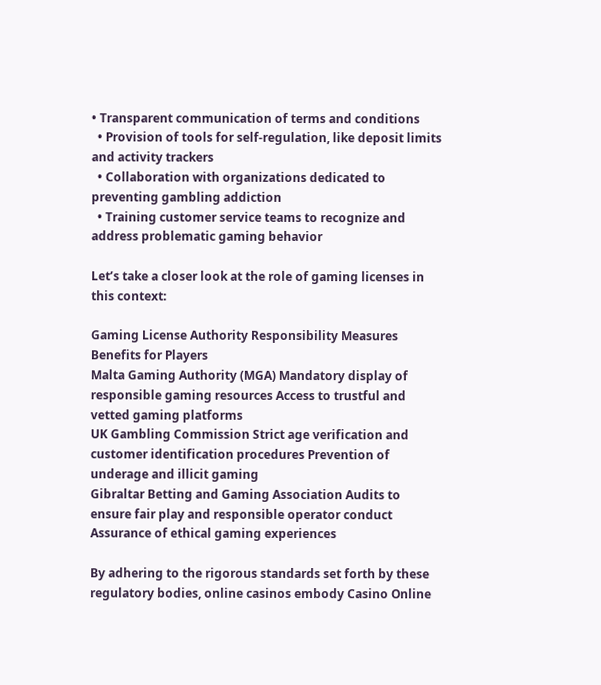• Transparent communication of terms and conditions
  • Provision of tools for self-regulation, like deposit limits and activity trackers
  • Collaboration with organizations dedicated to preventing gambling addiction
  • Training customer service teams to recognize and address problematic gaming behavior

Let’s take a closer look at the role of gaming licenses in this context:

Gaming License Authority Responsibility Measures Benefits for Players
Malta Gaming Authority (MGA) Mandatory display of responsible gaming resources Access to trustful and vetted gaming platforms
UK Gambling Commission Strict age verification and customer identification procedures Prevention of underage and illicit gaming
Gibraltar Betting and Gaming Association Audits to ensure fair play and responsible operator conduct Assurance of ethical gaming experiences

By adhering to the rigorous standards set forth by these regulatory bodies, online casinos embody Casino Online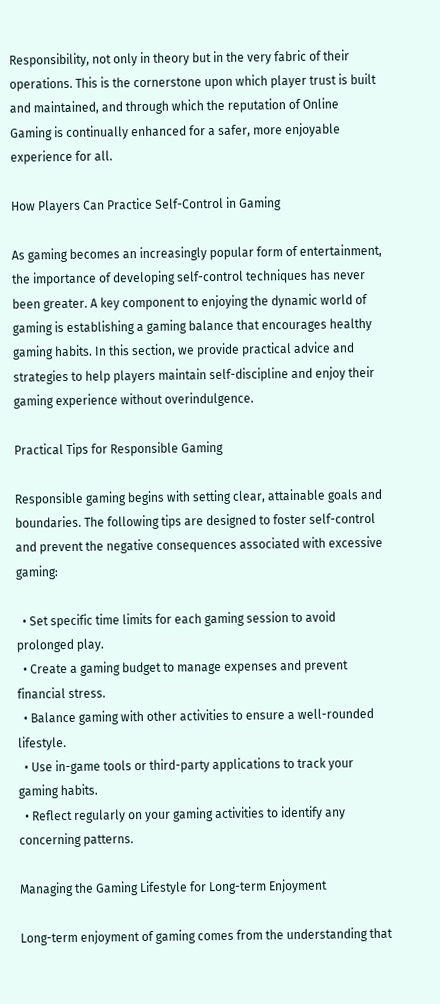Responsibility, not only in theory but in the very fabric of their operations. This is the cornerstone upon which player trust is built and maintained, and through which the reputation of Online Gaming is continually enhanced for a safer, more enjoyable experience for all.

How Players Can Practice Self-Control in Gaming

As gaming becomes an increasingly popular form of entertainment, the importance of developing self-control techniques has never been greater. A key component to enjoying the dynamic world of gaming is establishing a gaming balance that encourages healthy gaming habits. In this section, we provide practical advice and strategies to help players maintain self-discipline and enjoy their gaming experience without overindulgence.

Practical Tips for Responsible Gaming

Responsible gaming begins with setting clear, attainable goals and boundaries. The following tips are designed to foster self-control and prevent the negative consequences associated with excessive gaming:

  • Set specific time limits for each gaming session to avoid prolonged play.
  • Create a gaming budget to manage expenses and prevent financial stress.
  • Balance gaming with other activities to ensure a well-rounded lifestyle.
  • Use in-game tools or third-party applications to track your gaming habits.
  • Reflect regularly on your gaming activities to identify any concerning patterns.

Managing the Gaming Lifestyle for Long-term Enjoyment

Long-term enjoyment of gaming comes from the understanding that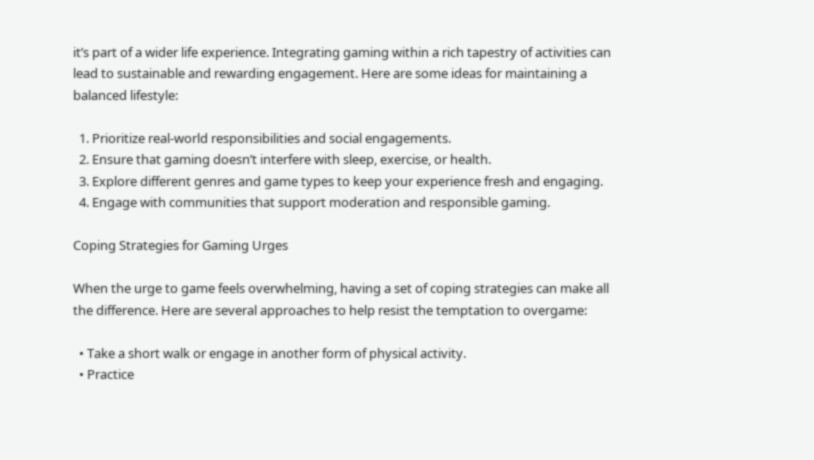it’s part of a wider life experience. Integrating gaming within a rich tapestry of activities can lead to sustainable and rewarding engagement. Here are some ideas for maintaining a balanced lifestyle:

  1. Prioritize real-world responsibilities and social engagements.
  2. Ensure that gaming doesn’t interfere with sleep, exercise, or health.
  3. Explore different genres and game types to keep your experience fresh and engaging.
  4. Engage with communities that support moderation and responsible gaming.

Coping Strategies for Gaming Urges

When the urge to game feels overwhelming, having a set of coping strategies can make all the difference. Here are several approaches to help resist the temptation to overgame:

  • Take a short walk or engage in another form of physical activity.
  • Practice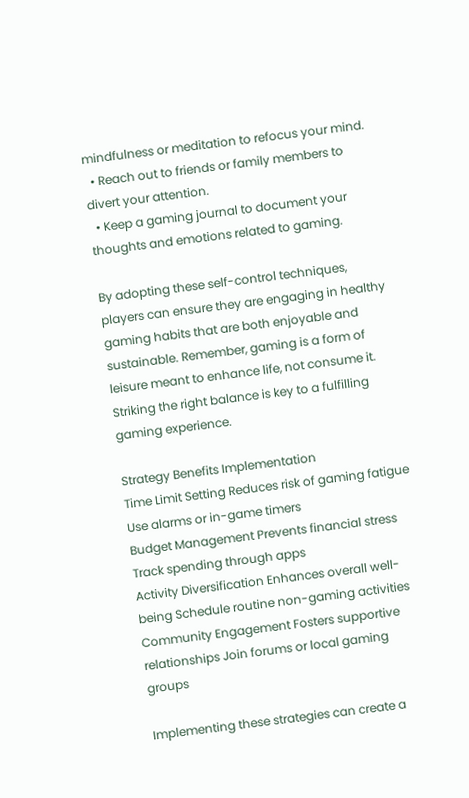mindfulness or meditation to refocus your mind.
  • Reach out to friends or family members to divert your attention.
  • Keep a gaming journal to document your thoughts and emotions related to gaming.

By adopting these self-control techniques, players can ensure they are engaging in healthy gaming habits that are both enjoyable and sustainable. Remember, gaming is a form of leisure meant to enhance life, not consume it. Striking the right balance is key to a fulfilling gaming experience.

Strategy Benefits Implementation
Time Limit Setting Reduces risk of gaming fatigue Use alarms or in-game timers
Budget Management Prevents financial stress Track spending through apps
Activity Diversification Enhances overall well-being Schedule routine non-gaming activities
Community Engagement Fosters supportive relationships Join forums or local gaming groups

Implementing these strategies can create a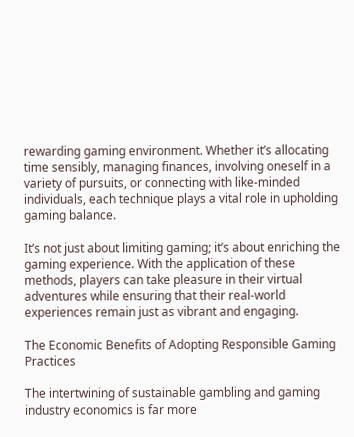rewarding gaming environment. Whether it’s allocating time sensibly, managing finances, involving oneself in a variety of pursuits, or connecting with like-minded individuals, each technique plays a vital role in upholding gaming balance.

It’s not just about limiting gaming; it’s about enriching the gaming experience. With the application of these methods, players can take pleasure in their virtual adventures while ensuring that their real-world experiences remain just as vibrant and engaging.

The Economic Benefits of Adopting Responsible Gaming Practices

The intertwining of sustainable gambling and gaming industry economics is far more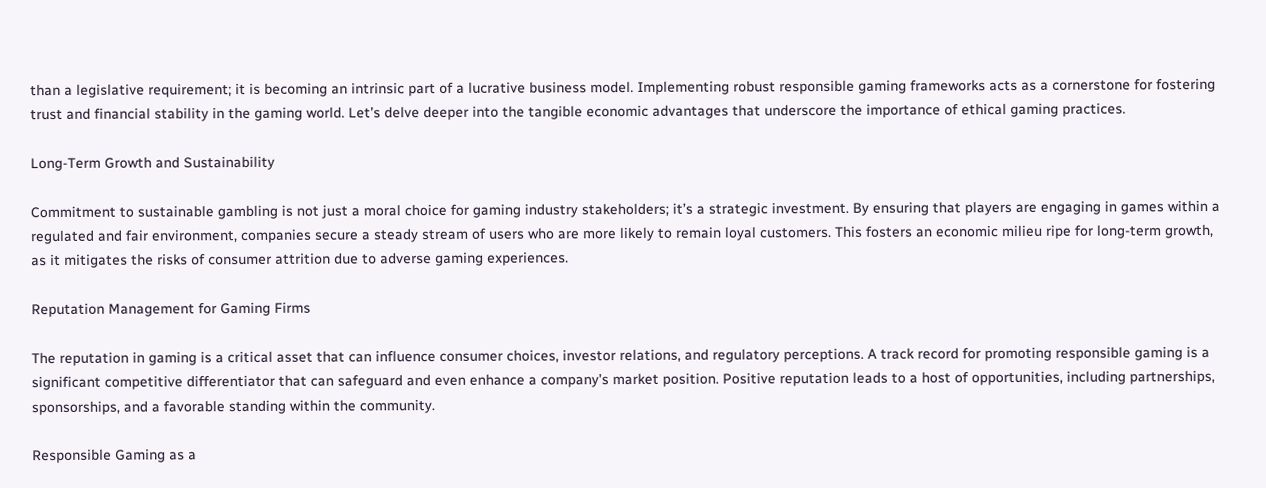than a legislative requirement; it is becoming an intrinsic part of a lucrative business model. Implementing robust responsible gaming frameworks acts as a cornerstone for fostering trust and financial stability in the gaming world. Let’s delve deeper into the tangible economic advantages that underscore the importance of ethical gaming practices.

Long-Term Growth and Sustainability

Commitment to sustainable gambling is not just a moral choice for gaming industry stakeholders; it’s a strategic investment. By ensuring that players are engaging in games within a regulated and fair environment, companies secure a steady stream of users who are more likely to remain loyal customers. This fosters an economic milieu ripe for long-term growth, as it mitigates the risks of consumer attrition due to adverse gaming experiences.

Reputation Management for Gaming Firms

The reputation in gaming is a critical asset that can influence consumer choices, investor relations, and regulatory perceptions. A track record for promoting responsible gaming is a significant competitive differentiator that can safeguard and even enhance a company’s market position. Positive reputation leads to a host of opportunities, including partnerships, sponsorships, and a favorable standing within the community.

Responsible Gaming as a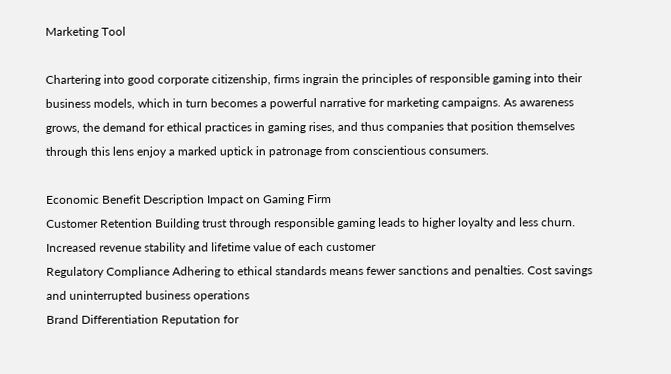Marketing Tool

Chartering into good corporate citizenship, firms ingrain the principles of responsible gaming into their business models, which in turn becomes a powerful narrative for marketing campaigns. As awareness grows, the demand for ethical practices in gaming rises, and thus companies that position themselves through this lens enjoy a marked uptick in patronage from conscientious consumers.

Economic Benefit Description Impact on Gaming Firm
Customer Retention Building trust through responsible gaming leads to higher loyalty and less churn. Increased revenue stability and lifetime value of each customer
Regulatory Compliance Adhering to ethical standards means fewer sanctions and penalties. Cost savings and uninterrupted business operations
Brand Differentiation Reputation for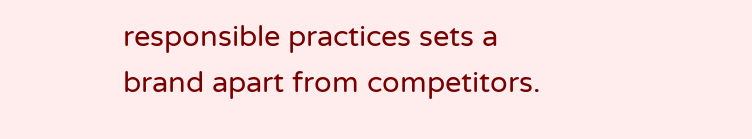responsible practices sets a brand apart from competitors.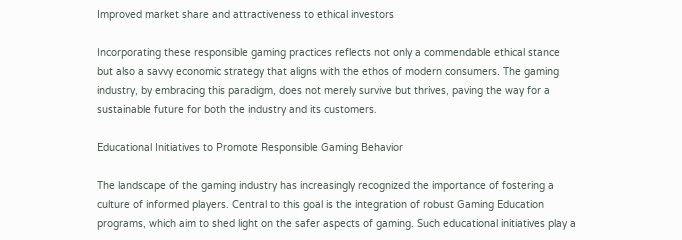Improved market share and attractiveness to ethical investors

Incorporating these responsible gaming practices reflects not only a commendable ethical stance but also a savvy economic strategy that aligns with the ethos of modern consumers. The gaming industry, by embracing this paradigm, does not merely survive but thrives, paving the way for a sustainable future for both the industry and its customers.

Educational Initiatives to Promote Responsible Gaming Behavior

The landscape of the gaming industry has increasingly recognized the importance of fostering a culture of informed players. Central to this goal is the integration of robust Gaming Education programs, which aim to shed light on the safer aspects of gaming. Such educational initiatives play a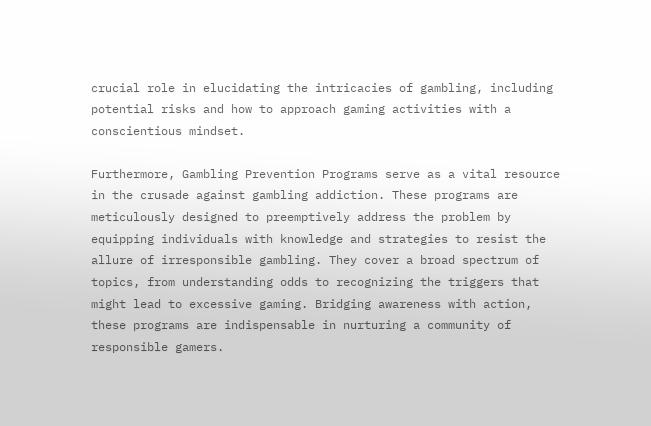crucial role in elucidating the intricacies of gambling, including potential risks and how to approach gaming activities with a conscientious mindset.

Furthermore, Gambling Prevention Programs serve as a vital resource in the crusade against gambling addiction. These programs are meticulously designed to preemptively address the problem by equipping individuals with knowledge and strategies to resist the allure of irresponsible gambling. They cover a broad spectrum of topics, from understanding odds to recognizing the triggers that might lead to excessive gaming. Bridging awareness with action, these programs are indispensable in nurturing a community of responsible gamers.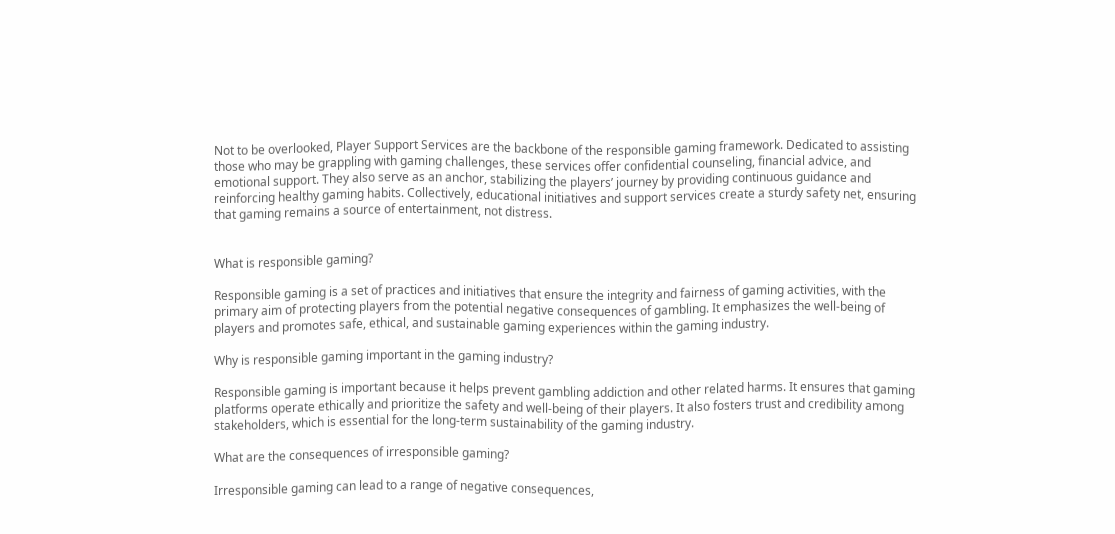Not to be overlooked, Player Support Services are the backbone of the responsible gaming framework. Dedicated to assisting those who may be grappling with gaming challenges, these services offer confidential counseling, financial advice, and emotional support. They also serve as an anchor, stabilizing the players’ journey by providing continuous guidance and reinforcing healthy gaming habits. Collectively, educational initiatives and support services create a sturdy safety net, ensuring that gaming remains a source of entertainment, not distress.


What is responsible gaming?

Responsible gaming is a set of practices and initiatives that ensure the integrity and fairness of gaming activities, with the primary aim of protecting players from the potential negative consequences of gambling. It emphasizes the well-being of players and promotes safe, ethical, and sustainable gaming experiences within the gaming industry.

Why is responsible gaming important in the gaming industry?

Responsible gaming is important because it helps prevent gambling addiction and other related harms. It ensures that gaming platforms operate ethically and prioritize the safety and well-being of their players. It also fosters trust and credibility among stakeholders, which is essential for the long-term sustainability of the gaming industry.

What are the consequences of irresponsible gaming?

Irresponsible gaming can lead to a range of negative consequences,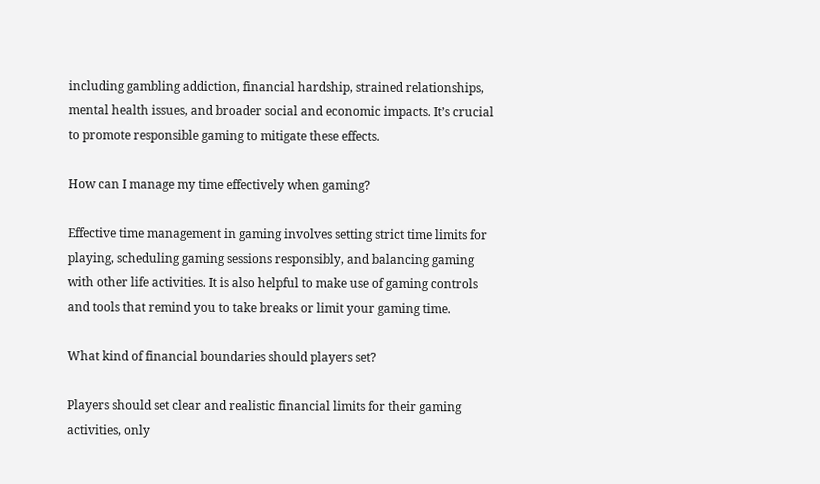including gambling addiction, financial hardship, strained relationships, mental health issues, and broader social and economic impacts. It’s crucial to promote responsible gaming to mitigate these effects.

How can I manage my time effectively when gaming?

Effective time management in gaming involves setting strict time limits for playing, scheduling gaming sessions responsibly, and balancing gaming with other life activities. It is also helpful to make use of gaming controls and tools that remind you to take breaks or limit your gaming time.

What kind of financial boundaries should players set?

Players should set clear and realistic financial limits for their gaming activities, only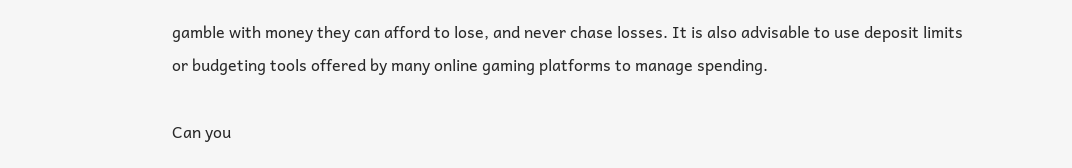gamble with money they can afford to lose, and never chase losses. It is also advisable to use deposit limits or budgeting tools offered by many online gaming platforms to manage spending.

Can you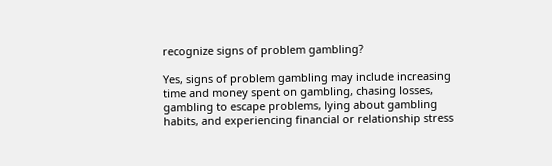recognize signs of problem gambling?

Yes, signs of problem gambling may include increasing time and money spent on gambling, chasing losses, gambling to escape problems, lying about gambling habits, and experiencing financial or relationship stress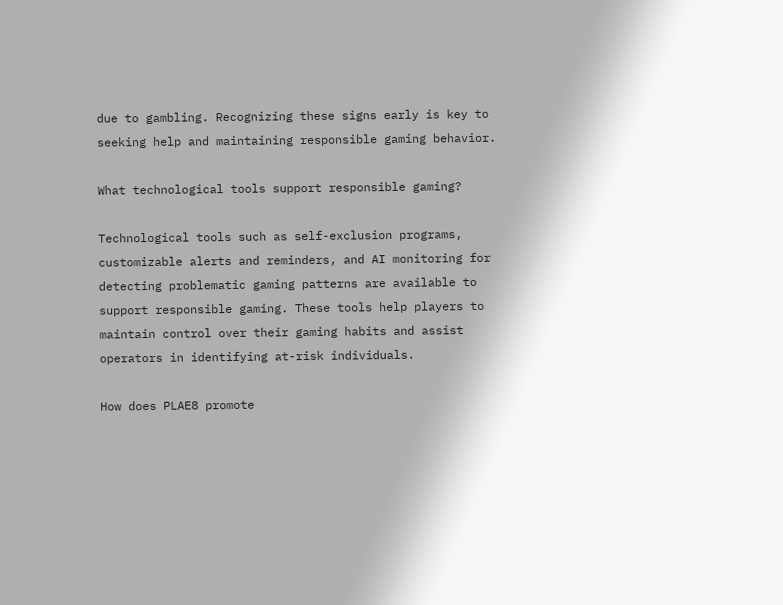due to gambling. Recognizing these signs early is key to seeking help and maintaining responsible gaming behavior.

What technological tools support responsible gaming?

Technological tools such as self-exclusion programs, customizable alerts and reminders, and AI monitoring for detecting problematic gaming patterns are available to support responsible gaming. These tools help players to maintain control over their gaming habits and assist operators in identifying at-risk individuals.

How does PLAE8 promote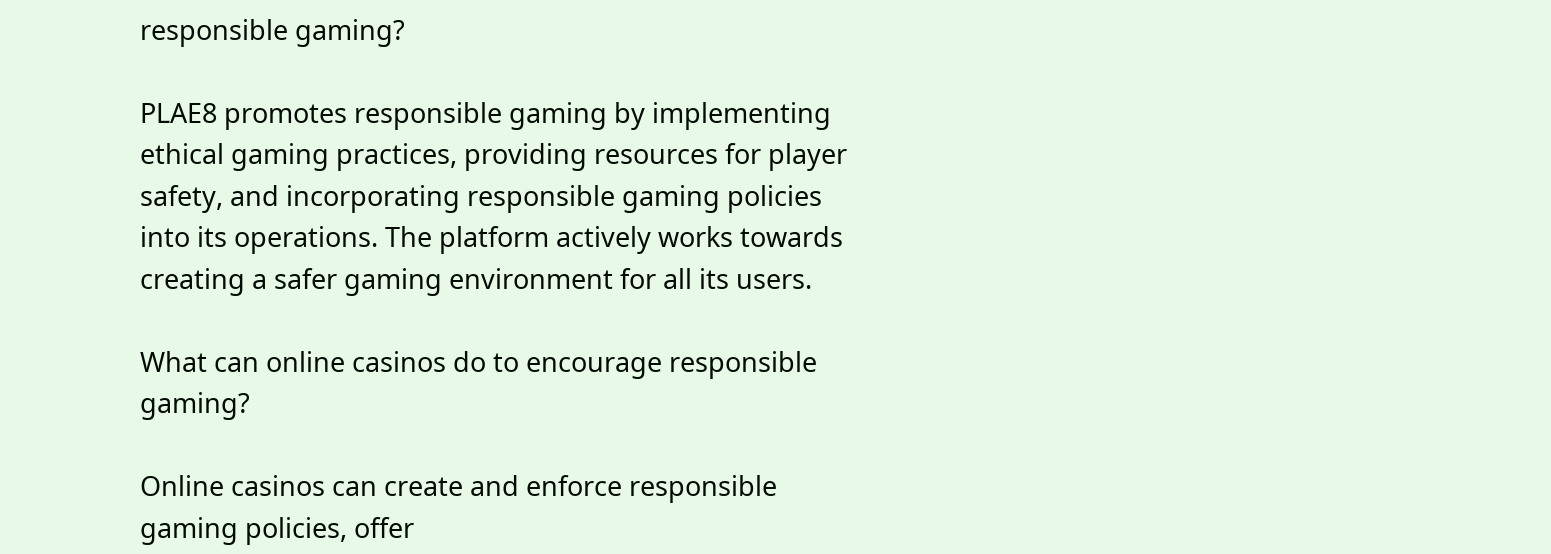responsible gaming?

PLAE8 promotes responsible gaming by implementing ethical gaming practices, providing resources for player safety, and incorporating responsible gaming policies into its operations. The platform actively works towards creating a safer gaming environment for all its users.

What can online casinos do to encourage responsible gaming?

Online casinos can create and enforce responsible gaming policies, offer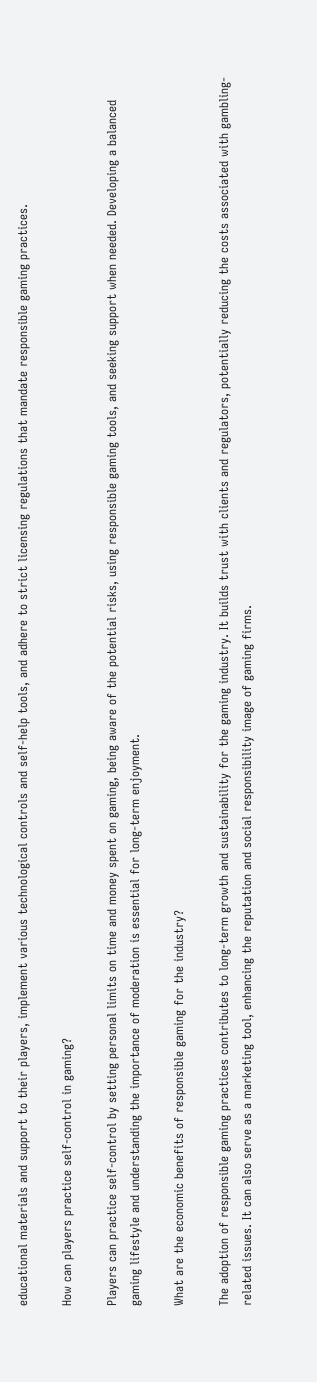educational materials and support to their players, implement various technological controls and self-help tools, and adhere to strict licensing regulations that mandate responsible gaming practices.

How can players practice self-control in gaming?

Players can practice self-control by setting personal limits on time and money spent on gaming, being aware of the potential risks, using responsible gaming tools, and seeking support when needed. Developing a balanced gaming lifestyle and understanding the importance of moderation is essential for long-term enjoyment.

What are the economic benefits of responsible gaming for the industry?

The adoption of responsible gaming practices contributes to long-term growth and sustainability for the gaming industry. It builds trust with clients and regulators, potentially reducing the costs associated with gambling-related issues. It can also serve as a marketing tool, enhancing the reputation and social responsibility image of gaming firms.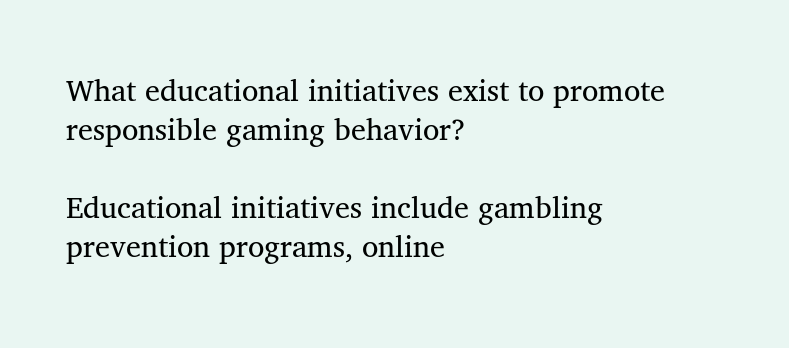What educational initiatives exist to promote responsible gaming behavior?

Educational initiatives include gambling prevention programs, online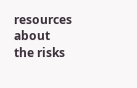resources about the risks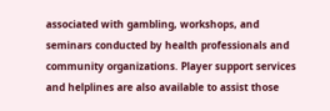associated with gambling, workshops, and seminars conducted by health professionals and community organizations. Player support services and helplines are also available to assist those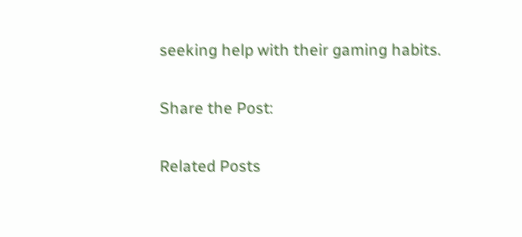seeking help with their gaming habits.

Share the Post:

Related Posts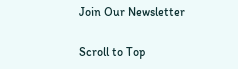Join Our Newsletter

Scroll to Top